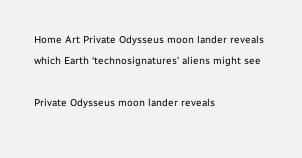Home Art Private Odysseus moon lander reveals which Earth ‘technosignatures’ aliens might see

Private Odysseus moon lander reveals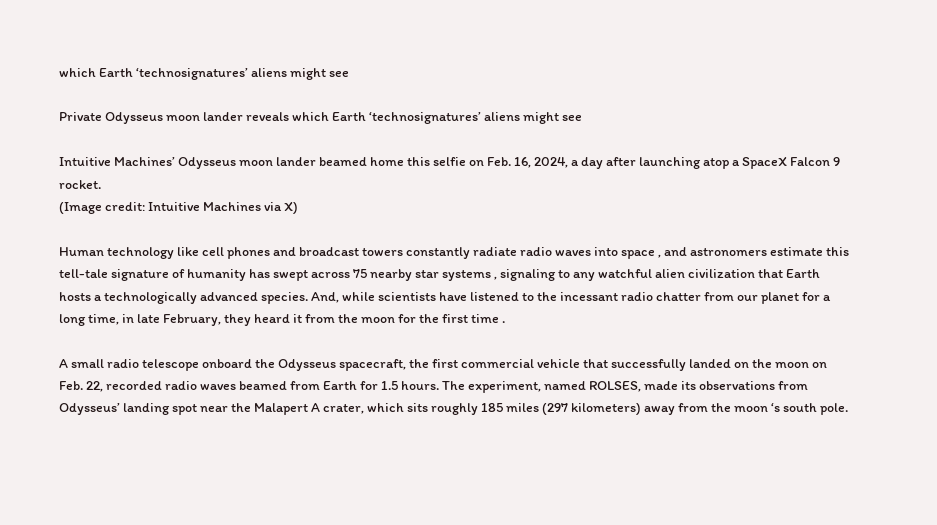which Earth ‘technosignatures’ aliens might see

Private Odysseus moon lander reveals which Earth ‘technosignatures’ aliens might see

Intuitive Machines’ Odysseus moon lander beamed home this selfie on Feb. 16, 2024, a day after launching atop a SpaceX Falcon 9 rocket.
(Image credit: Intuitive Machines via X)

Human technology like cell phones and broadcast towers constantly radiate radio waves into space , and astronomers estimate this tell-tale signature of humanity has swept across 75 nearby star systems , signaling to any watchful alien civilization that Earth hosts a technologically advanced species. And, while scientists have listened to the incessant radio chatter from our planet for a long time, in late February, they heard it from the moon for the first time .

A small radio telescope onboard the Odysseus spacecraft, the first commercial vehicle that successfully landed on the moon on Feb. 22, recorded radio waves beamed from Earth for 1.5 hours. The experiment, named ROLSES, made its observations from Odysseus’ landing spot near the Malapert A crater, which sits roughly 185 miles (297 kilometers) away from the moon ‘s south pole.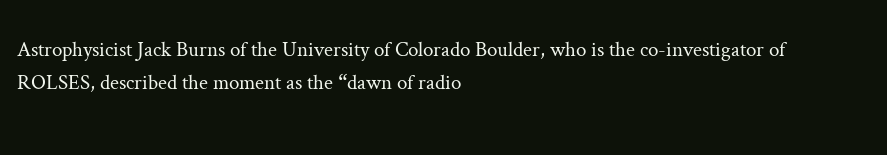Astrophysicist Jack Burns of the University of Colorado Boulder, who is the co-investigator of ROLSES, described the moment as the “dawn of radio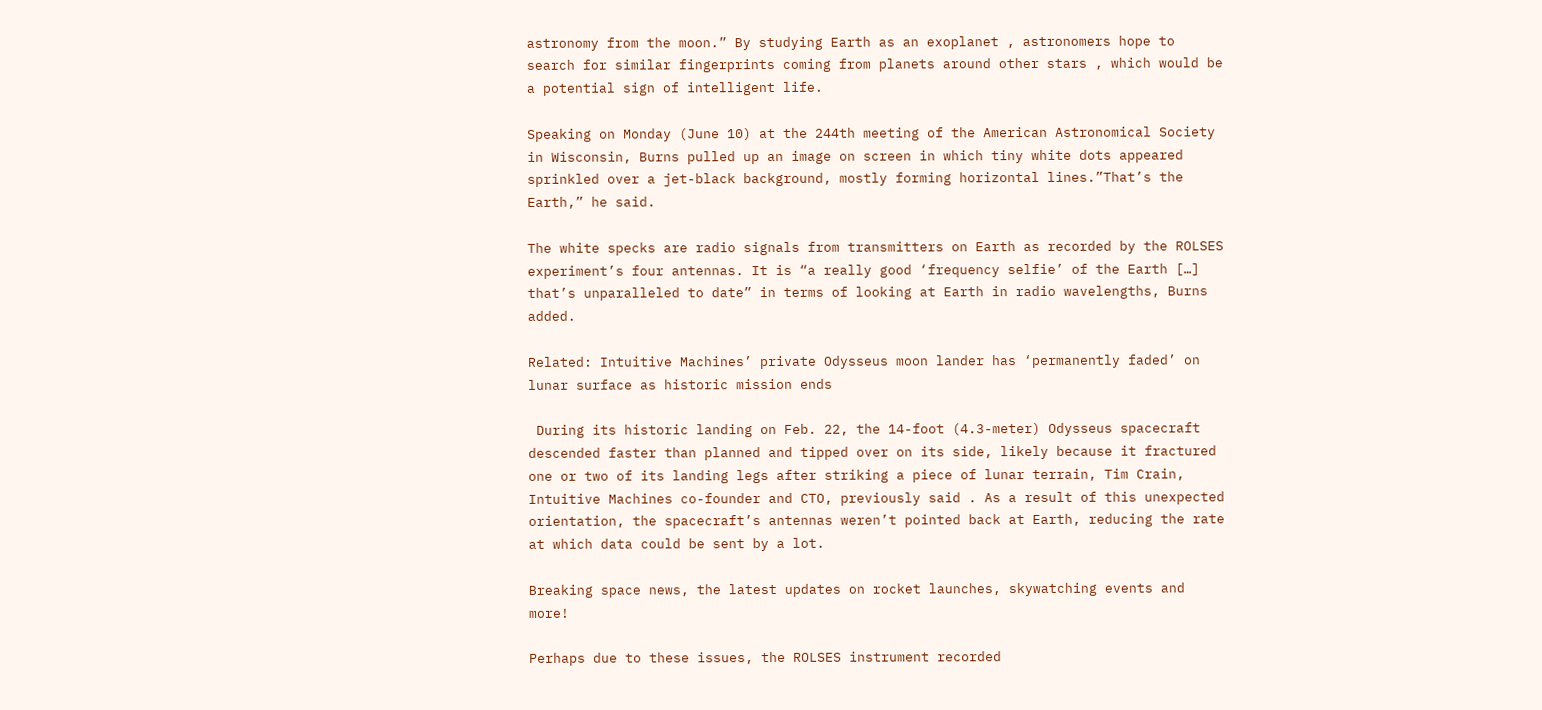astronomy from the moon.” By studying Earth as an exoplanet , astronomers hope to search for similar fingerprints coming from planets around other stars , which would be a potential sign of intelligent life.

Speaking on Monday (June 10) at the 244th meeting of the American Astronomical Society in Wisconsin, Burns pulled up an image on screen in which tiny white dots appeared sprinkled over a jet-black background, mostly forming horizontal lines.”That’s the Earth,” he said.

The white specks are radio signals from transmitters on Earth as recorded by the ROLSES experiment’s four antennas. It is “a really good ‘frequency selfie’ of the Earth […] that’s unparalleled to date” in terms of looking at Earth in radio wavelengths, Burns added.

Related: Intuitive Machines’ private Odysseus moon lander has ‘permanently faded’ on lunar surface as historic mission ends

 During its historic landing on Feb. 22, the 14-foot (4.3-meter) Odysseus spacecraft descended faster than planned and tipped over on its side, likely because it fractured one or two of its landing legs after striking a piece of lunar terrain, Tim Crain, Intuitive Machines co-founder and CTO, previously said . As a result of this unexpected orientation, the spacecraft’s antennas weren’t pointed back at Earth, reducing the rate at which data could be sent by a lot.

Breaking space news, the latest updates on rocket launches, skywatching events and more!

Perhaps due to these issues, the ROLSES instrument recorded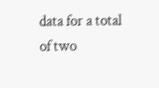data for a total of two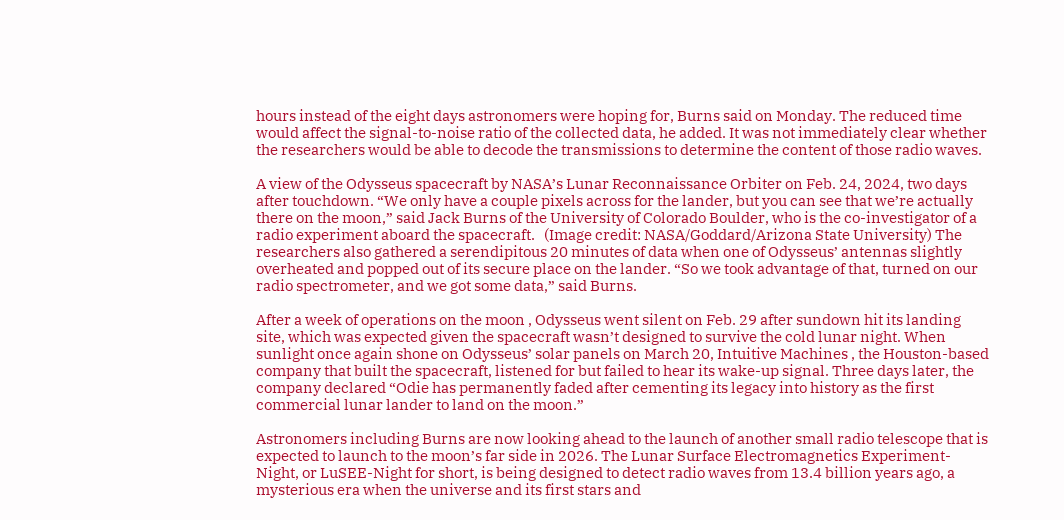hours instead of the eight days astronomers were hoping for, Burns said on Monday. The reduced time would affect the signal-to-noise ratio of the collected data, he added. It was not immediately clear whether the researchers would be able to decode the transmissions to determine the content of those radio waves.

A view of the Odysseus spacecraft by NASA’s Lunar Reconnaissance Orbiter on Feb. 24, 2024, two days after touchdown. “We only have a couple pixels across for the lander, but you can see that we’re actually there on the moon,” said Jack Burns of the University of Colorado Boulder, who is the co-investigator of a radio experiment aboard the spacecraft.   (Image credit: NASA/Goddard/Arizona State University) The researchers also gathered a serendipitous 20 minutes of data when one of Odysseus’ antennas slightly overheated and popped out of its secure place on the lander. “So we took advantage of that, turned on our radio spectrometer, and we got some data,” said Burns.

After a week of operations on the moon , Odysseus went silent on Feb. 29 after sundown hit its landing site, which was expected given the spacecraft wasn’t designed to survive the cold lunar night. When sunlight once again shone on Odysseus’ solar panels on March 20, Intuitive Machines , the Houston-based company that built the spacecraft, listened for but failed to hear its wake-up signal. Three days later, the company declared “Odie has permanently faded after cementing its legacy into history as the first commercial lunar lander to land on the moon.”

Astronomers including Burns are now looking ahead to the launch of another small radio telescope that is expected to launch to the moon’s far side in 2026. The Lunar Surface Electromagnetics Experiment-Night, or LuSEE-Night for short, is being designed to detect radio waves from 13.4 billion years ago, a mysterious era when the universe and its first stars and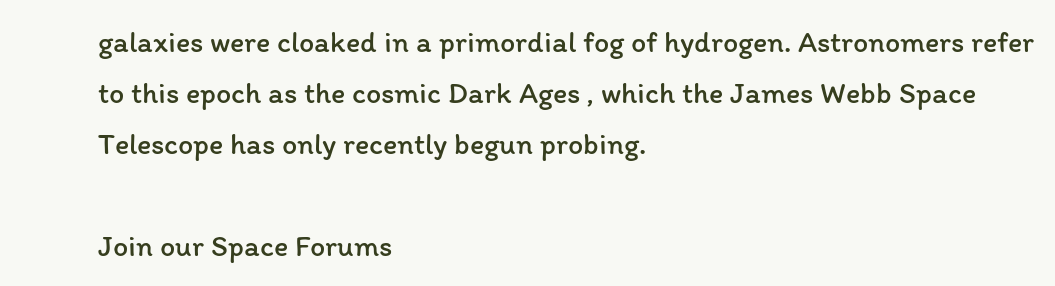galaxies were cloaked in a primordial fog of hydrogen. Astronomers refer to this epoch as the cosmic Dark Ages , which the James Webb Space Telescope has only recently begun probing.

Join our Space Forums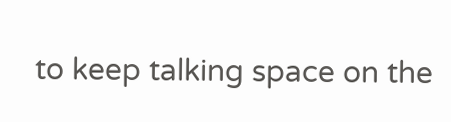to keep talking space on the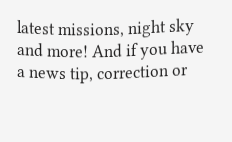latest missions, night sky and more! And if you have a news tip, correction or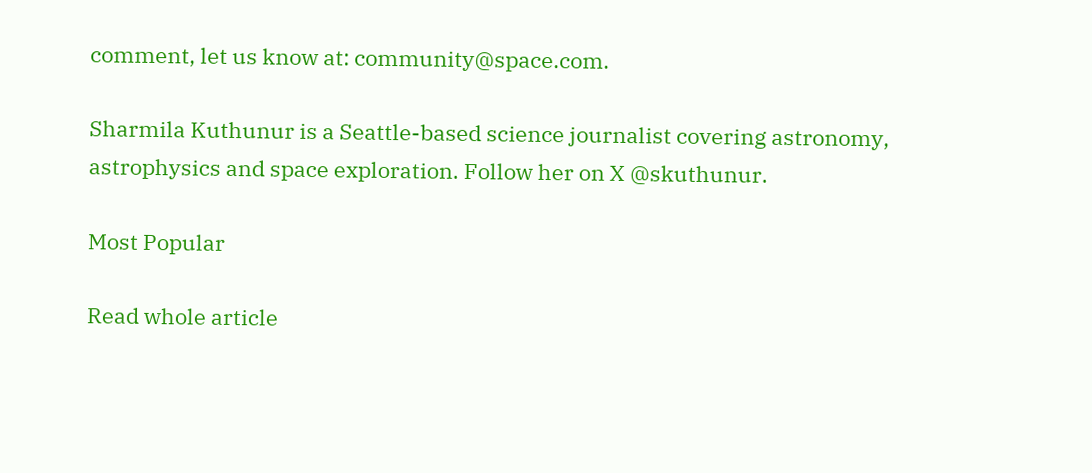comment, let us know at: community@space.com.

Sharmila Kuthunur is a Seattle-based science journalist covering astronomy, astrophysics and space exploration. Follow her on X @skuthunur.

Most Popular

Read whole article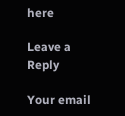here

Leave a Reply

Your email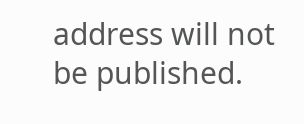address will not be published.